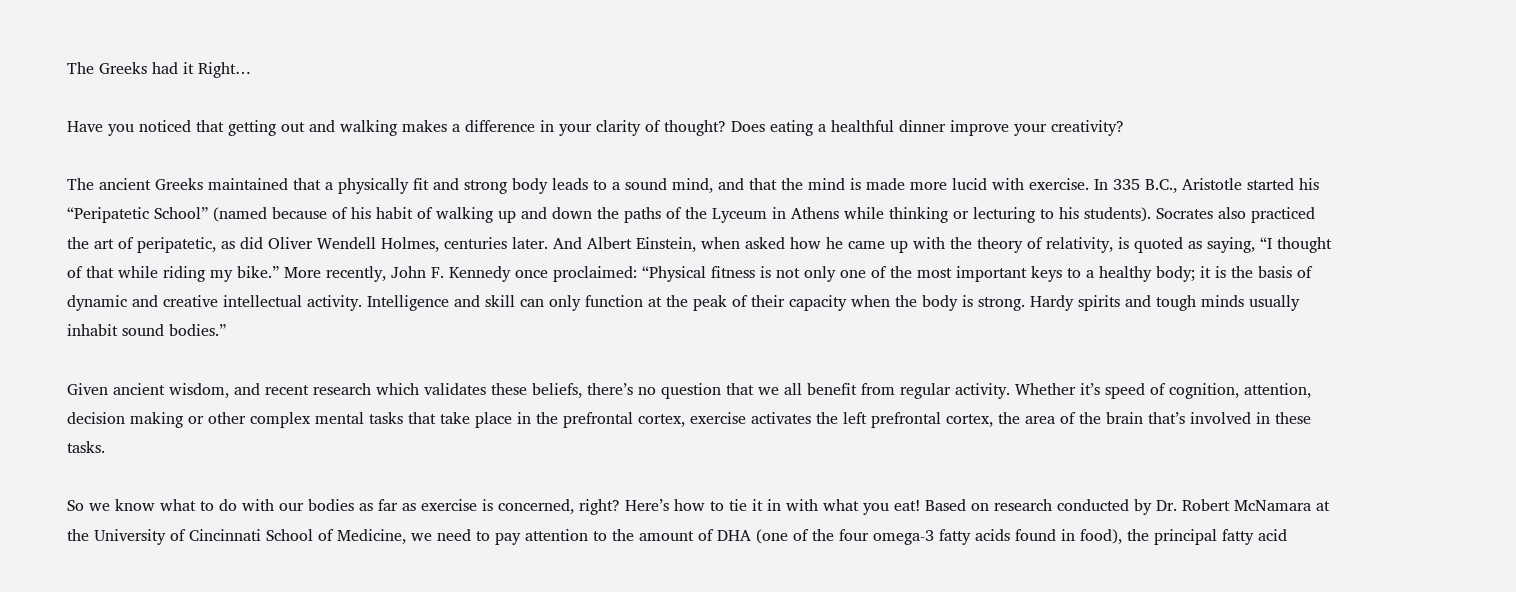The Greeks had it Right…

Have you noticed that getting out and walking makes a difference in your clarity of thought? Does eating a healthful dinner improve your creativity?

The ancient Greeks maintained that a physically fit and strong body leads to a sound mind, and that the mind is made more lucid with exercise. In 335 B.C., Aristotle started his “Peripatetic School” (named because of his habit of walking up and down the paths of the Lyceum in Athens while thinking or lecturing to his students). Socrates also practiced the art of peripatetic, as did Oliver Wendell Holmes, centuries later. And Albert Einstein, when asked how he came up with the theory of relativity, is quoted as saying, “I thought of that while riding my bike.” More recently, John F. Kennedy once proclaimed: “Physical fitness is not only one of the most important keys to a healthy body; it is the basis of dynamic and creative intellectual activity. Intelligence and skill can only function at the peak of their capacity when the body is strong. Hardy spirits and tough minds usually inhabit sound bodies.”

Given ancient wisdom, and recent research which validates these beliefs, there’s no question that we all benefit from regular activity. Whether it’s speed of cognition, attention, decision making or other complex mental tasks that take place in the prefrontal cortex, exercise activates the left prefrontal cortex, the area of the brain that’s involved in these tasks.

So we know what to do with our bodies as far as exercise is concerned, right? Here’s how to tie it in with what you eat! Based on research conducted by Dr. Robert McNamara at the University of Cincinnati School of Medicine, we need to pay attention to the amount of DHA (one of the four omega-3 fatty acids found in food), the principal fatty acid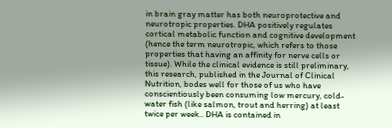in brain gray matter has both neuroprotective and neurotropic properties. DHA positively regulates cortical metabolic function and cognitive development (hence the term neurotropic, which refers to those properties that having an affinity for nerve cells or tissue). While the clinical evidence is still preliminary, this research, published in the Journal of Clinical Nutrition, bodes well for those of us who have conscientiously been consuming low mercury, cold-water fish (like salmon, trout and herring) at least twice per week.. DHA is contained in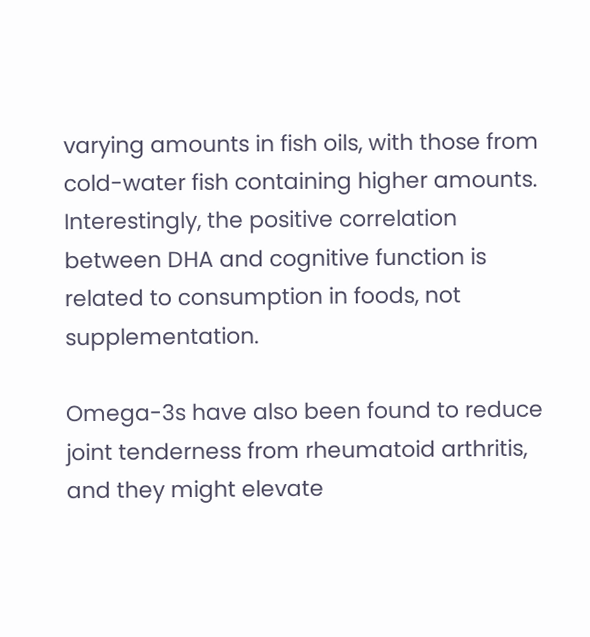varying amounts in fish oils, with those from cold-water fish containing higher amounts. Interestingly, the positive correlation between DHA and cognitive function is related to consumption in foods, not supplementation.

Omega-3s have also been found to reduce joint tenderness from rheumatoid arthritis, and they might elevate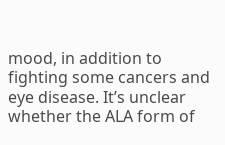mood, in addition to fighting some cancers and eye disease. It’s unclear whether the ALA form of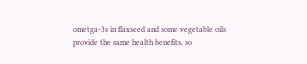ometga-3s in flaxseed and some vegetable oils provide the same health benefits, so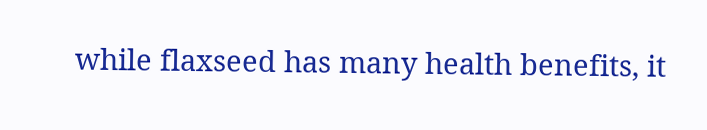while flaxseed has many health benefits, it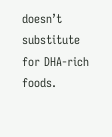doesn’t substitute for DHA-rich foods.